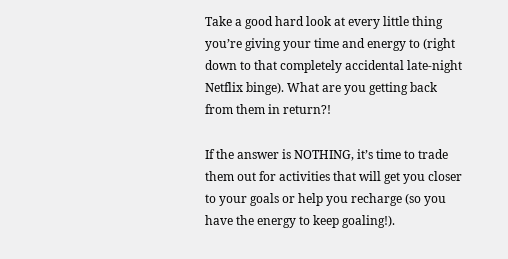Take a good hard look at every little thing you’re giving your time and energy to (right down to that completely accidental late-night Netflix binge). What are you getting back from them in return?!

If the answer is NOTHING, it’s time to trade them out for activities that will get you closer to your goals or help you recharge (so you have the energy to keep goaling!).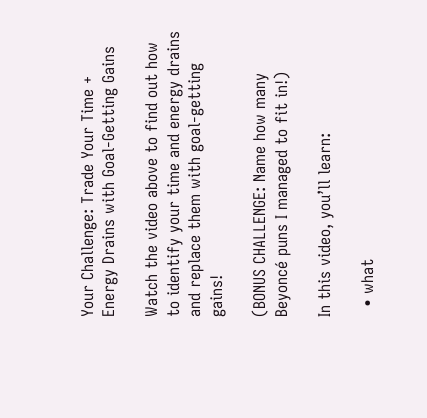Your Challenge: Trade Your Time + Energy Drains with Goal-Getting Gains

Watch the video above to find out how to identify your time and energy drains and replace them with goal-getting gains!

(BONUS CHALLENGE: Name how many Beyoncé puns I managed to fit in!)

In this video, you’ll learn:

  • what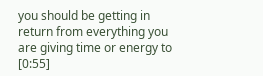you should be getting in return from everything you are giving time or energy to [0:55]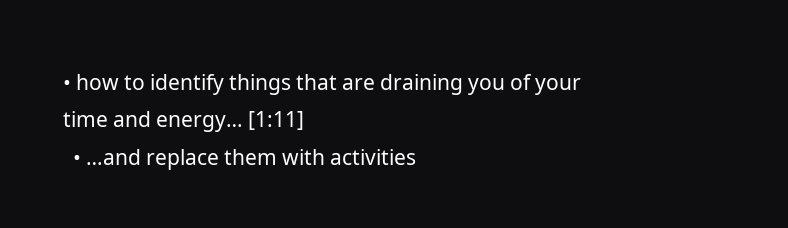• how to identify things that are draining you of your time and energy… [1:11]
  • …and replace them with activities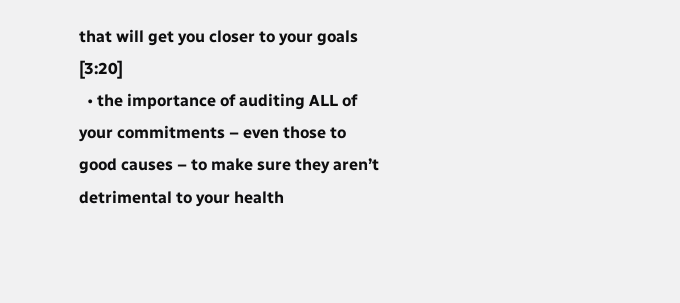that will get you closer to your goals [3:20]
  • the importance of auditing ALL of your commitments – even those to good causes – to make sure they aren’t detrimental to your health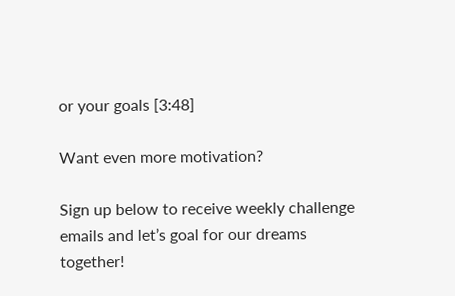or your goals [3:48]

Want even more motivation?

Sign up below to receive weekly challenge emails and let’s goal for our dreams together!